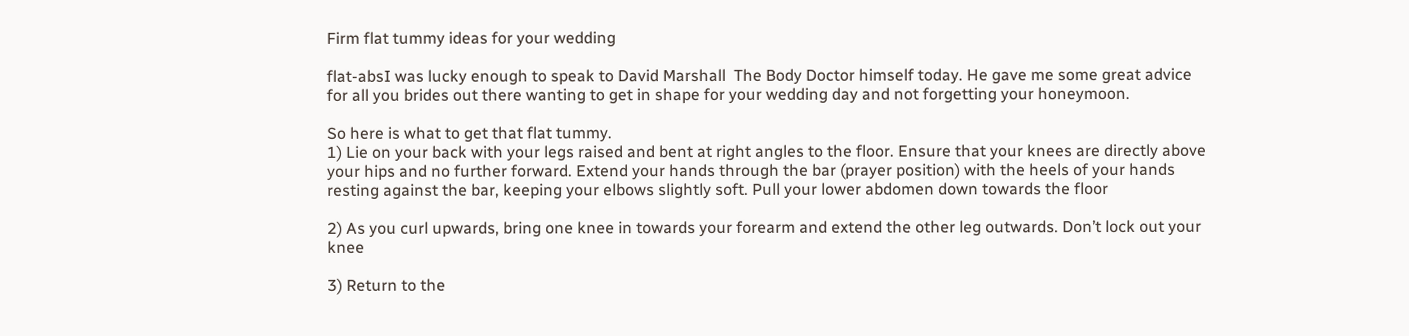Firm flat tummy ideas for your wedding

flat-absI was lucky enough to speak to David Marshall  The Body Doctor himself today. He gave me some great advice for all you brides out there wanting to get in shape for your wedding day and not forgetting your honeymoon.

So here is what to get that flat tummy.
1) Lie on your back with your legs raised and bent at right angles to the floor. Ensure that your knees are directly above your hips and no further forward. Extend your hands through the bar (prayer position) with the heels of your hands resting against the bar, keeping your elbows slightly soft. Pull your lower abdomen down towards the floor

2) As you curl upwards, bring one knee in towards your forearm and extend the other leg outwards. Don’t lock out your knee

3) Return to the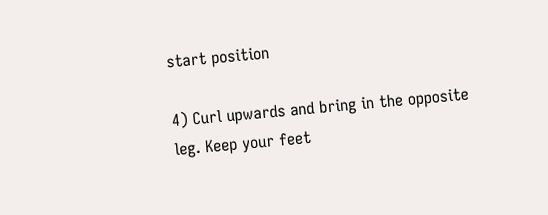start position

4) Curl upwards and bring in the opposite leg. Keep your feet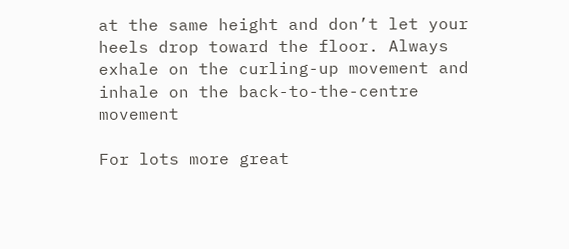at the same height and don’t let your heels drop toward the floor. Always exhale on the curling-up movement and inhale on the back-to-the-centre movement

For lots more great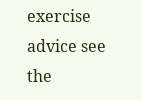exercise advice see the